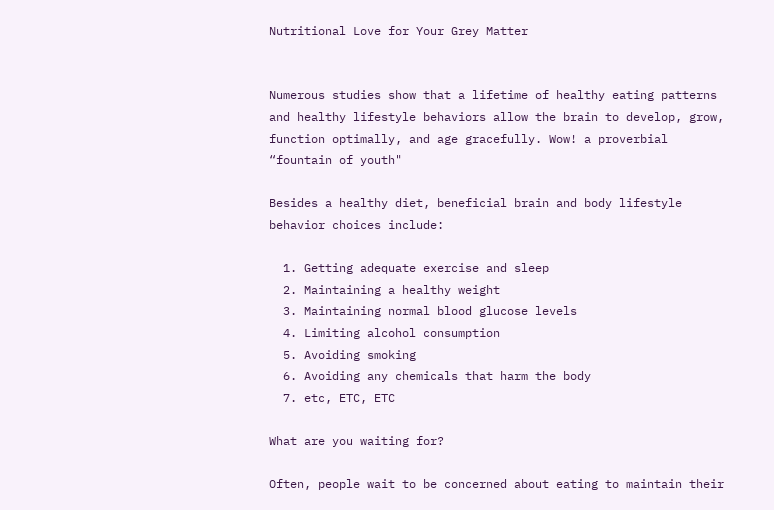Nutritional Love for Your Grey Matter


Numerous studies show that a lifetime of healthy eating patterns and healthy lifestyle behaviors allow the brain to develop, grow, function optimally, and age gracefully. Wow! a proverbial “fountain of youth"

Besides a healthy diet, beneficial brain and body lifestyle behavior choices include:

  1. Getting adequate exercise and sleep
  2. Maintaining a healthy weight
  3. Maintaining normal blood glucose levels
  4. Limiting alcohol consumption
  5. Avoiding smoking
  6. Avoiding any chemicals that harm the body
  7. etc, ETC, ETC

What are you waiting for?

Often, people wait to be concerned about eating to maintain their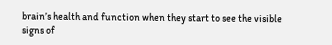brain’s health and function when they start to see the visible signs of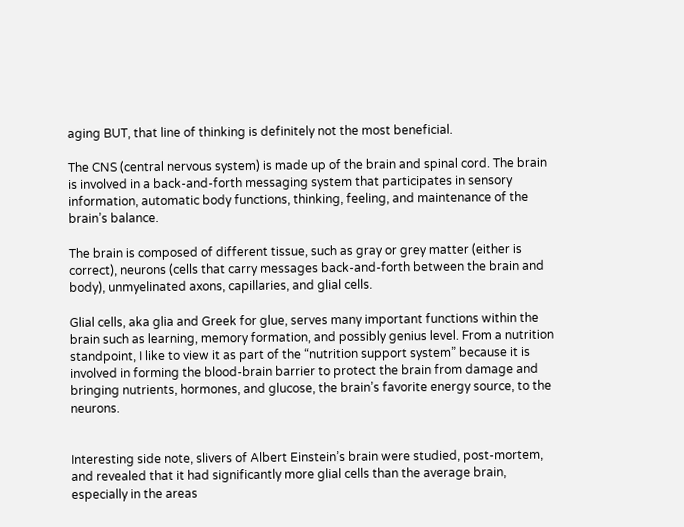aging BUT, that line of thinking is definitely not the most beneficial.

The CNS (central nervous system) is made up of the brain and spinal cord. The brain is involved in a back-and-forth messaging system that participates in sensory information, automatic body functions, thinking, feeling, and maintenance of the brain’s balance.

The brain is composed of different tissue, such as gray or grey matter (either is correct), neurons (cells that carry messages back-and-forth between the brain and body), unmyelinated axons, capillaries, and glial cells.

Glial cells, aka glia and Greek for glue, serves many important functions within the brain such as learning, memory formation, and possibly genius level. From a nutrition standpoint, I like to view it as part of the “nutrition support system” because it is involved in forming the blood-brain barrier to protect the brain from damage and bringing nutrients, hormones, and glucose, the brain’s favorite energy source, to the neurons.


Interesting side note, slivers of Albert Einstein’s brain were studied, post-mortem, and revealed that it had significantly more glial cells than the average brain, especially in the areas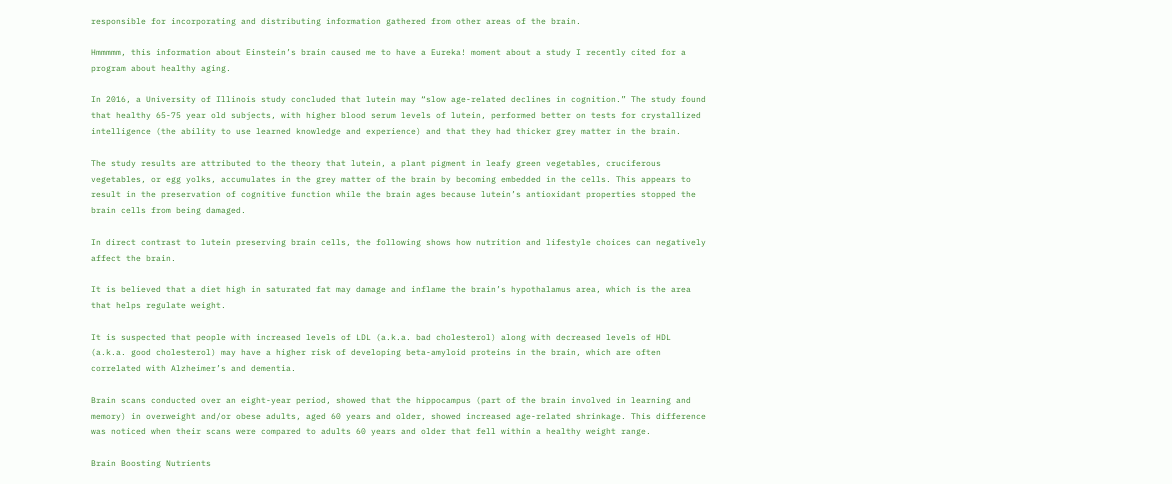responsible for incorporating and distributing information gathered from other areas of the brain.

Hmmmmm, this information about Einstein’s brain caused me to have a Eureka! moment about a study I recently cited for a program about healthy aging.

In 2016, a University of Illinois study concluded that lutein may “slow age-related declines in cognition.” The study found that healthy 65-75 year old subjects, with higher blood serum levels of lutein, performed better on tests for crystallized intelligence (the ability to use learned knowledge and experience) and that they had thicker grey matter in the brain.

The study results are attributed to the theory that lutein, a plant pigment in leafy green vegetables, cruciferous vegetables, or egg yolks, accumulates in the grey matter of the brain by becoming embedded in the cells. This appears to result in the preservation of cognitive function while the brain ages because lutein’s antioxidant properties stopped the brain cells from being damaged.

In direct contrast to lutein preserving brain cells, the following shows how nutrition and lifestyle choices can negatively affect the brain.

It is believed that a diet high in saturated fat may damage and inflame the brain’s hypothalamus area, which is the area that helps regulate weight.

It is suspected that people with increased levels of LDL (a.k.a. bad cholesterol) along with decreased levels of HDL (a.k.a. good cholesterol) may have a higher risk of developing beta-amyloid proteins in the brain, which are often correlated with Alzheimer’s and dementia.

Brain scans conducted over an eight-year period, showed that the hippocampus (part of the brain involved in learning and memory) in overweight and/or obese adults, aged 60 years and older, showed increased age-related shrinkage. This difference was noticed when their scans were compared to adults 60 years and older that fell within a healthy weight range.

Brain Boosting Nutrients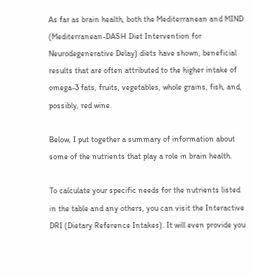As far as brain health, both the Mediterranean and MIND (Mediterranean-DASH Diet Intervention for Neurodegenerative Delay) diets have shown, beneficial results that are often attributed to the higher intake of omega-3 fats, fruits, vegetables, whole grains, fish, and, possibly, red wine.

Below, I put together a summary of information about some of the nutrients that play a role in brain health.

To calculate your specific needs for the nutrients listed in the table and any others, you can visit the Interactive DRI (Dietary Reference Intakes). It will even provide you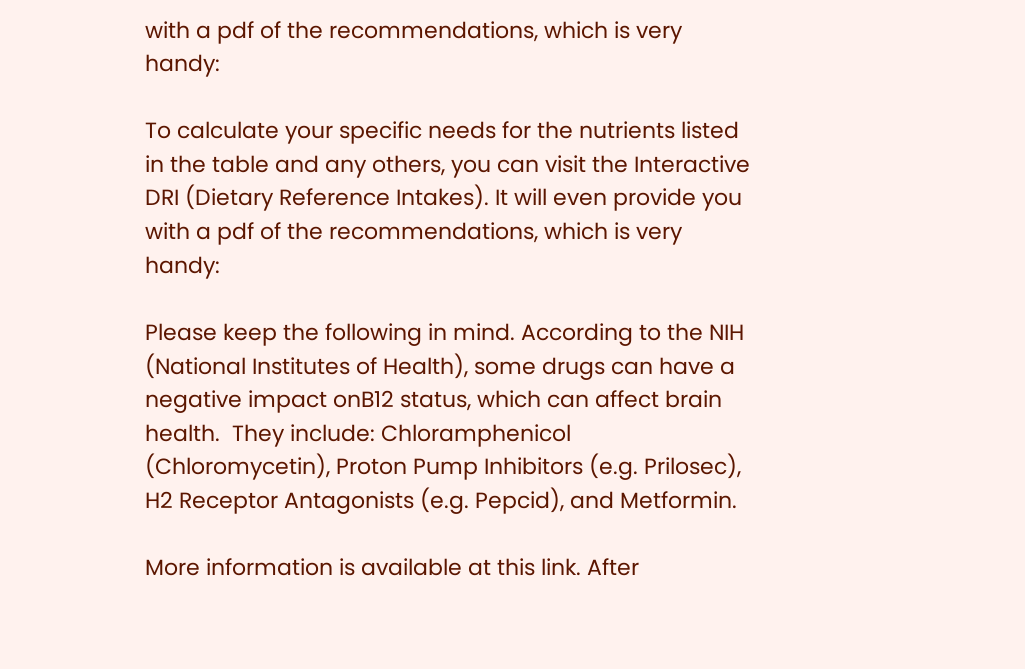with a pdf of the recommendations, which is very handy:

To calculate your specific needs for the nutrients listed in the table and any others, you can visit the Interactive DRI (Dietary Reference Intakes). It will even provide you with a pdf of the recommendations, which is very handy:

Please keep the following in mind. According to the NIH (National Institutes of Health), some drugs can have a negative impact onB12 status, which can affect brain health.  They include: Chloramphenicol (Chloromycetin), Proton Pump Inhibitors (e.g. Prilosec), H2 Receptor Antagonists (e.g. Pepcid), and Metformin.

More information is available at this link. After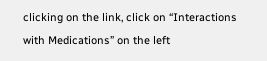clicking on the link, click on “Interactions with Medications” on the left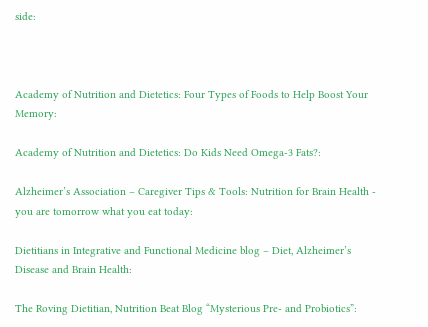side:



Academy of Nutrition and Dietetics: Four Types of Foods to Help Boost Your Memory:

Academy of Nutrition and Dietetics: Do Kids Need Omega-3 Fats?:

Alzheimer’s Association – Caregiver Tips & Tools: Nutrition for Brain Health - you are tomorrow what you eat today:

Dietitians in Integrative and Functional Medicine blog – Diet, Alzheimer’s Disease and Brain Health:

The Roving Dietitian, Nutrition Beat Blog “Mysterious Pre- and Probiotics”: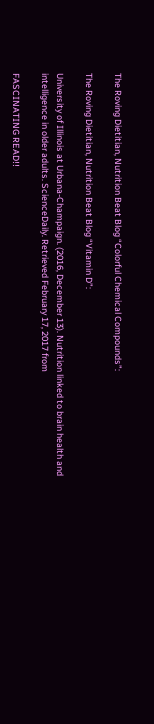The Roving Dietitian, Nutrition Beat Blog “Colorful Chemical Compounds”:

The Roving Dietitian, Nutrition Beat Blog “Vitamin D”:

University of Illinois at Urbana-Champaign. (2016, December 13). Nutrition linked to brain health and intelligence in older adults. ScienceDaily. Retrieved February 17, 2017 from

FASCINATING READ!!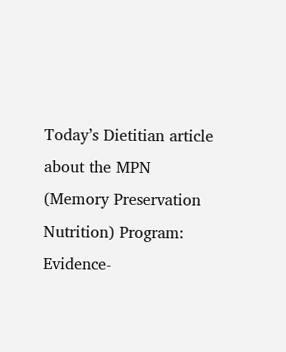Today’s Dietitian article about the MPN (Memory Preservation Nutrition) Program: Evidence-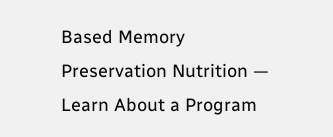Based Memory Preservation Nutrition — Learn About a Program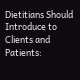Dietitians Should Introduce to Clients and Patients: